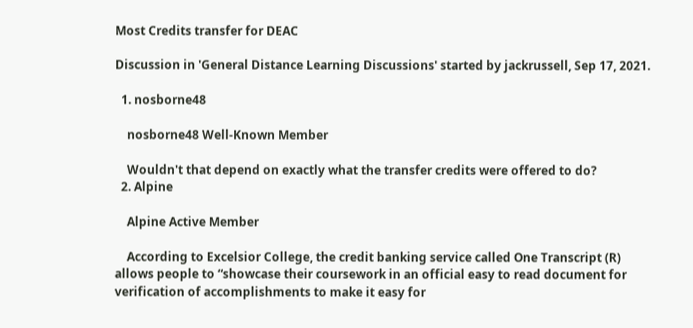Most Credits transfer for DEAC

Discussion in 'General Distance Learning Discussions' started by jackrussell, Sep 17, 2021.

  1. nosborne48

    nosborne48 Well-Known Member

    Wouldn't that depend on exactly what the transfer credits were offered to do?
  2. Alpine

    Alpine Active Member

    According to Excelsior College, the credit banking service called One Transcript (R) allows people to “showcase their coursework in an official easy to read document for verification of accomplishments to make it easy for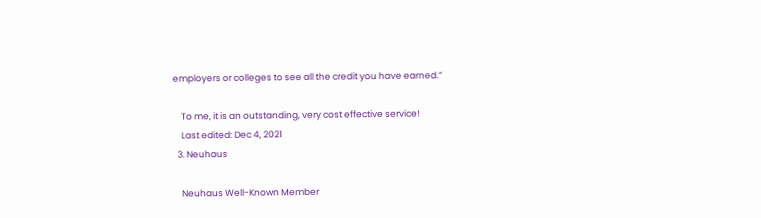employers or colleges to see all the credit you have earned.”

    To me, it is an outstanding, very cost effective service!
    Last edited: Dec 4, 2021
  3. Neuhaus

    Neuhaus Well-Known Member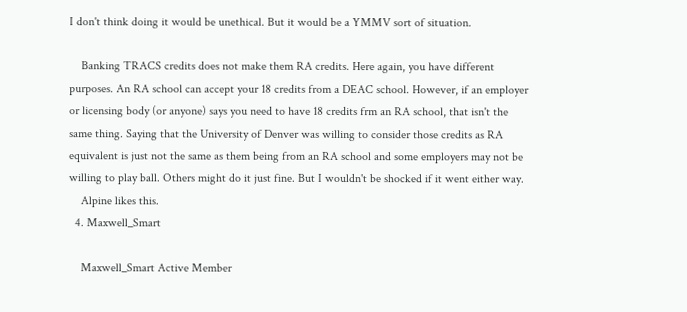I don't think doing it would be unethical. But it would be a YMMV sort of situation.

    Banking TRACS credits does not make them RA credits. Here again, you have different purposes. An RA school can accept your 18 credits from a DEAC school. However, if an employer or licensing body (or anyone) says you need to have 18 credits frm an RA school, that isn't the same thing. Saying that the University of Denver was willing to consider those credits as RA equivalent is just not the same as them being from an RA school and some employers may not be willing to play ball. Others might do it just fine. But I wouldn't be shocked if it went either way.
    Alpine likes this.
  4. Maxwell_Smart

    Maxwell_Smart Active Member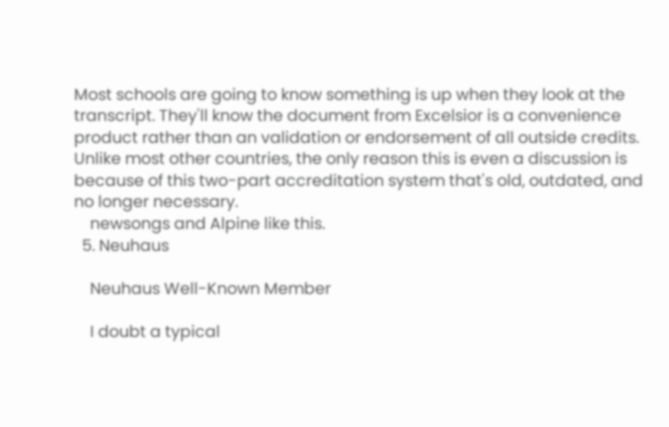Most schools are going to know something is up when they look at the transcript. They'll know the document from Excelsior is a convenience product rather than an validation or endorsement of all outside credits. Unlike most other countries, the only reason this is even a discussion is because of this two-part accreditation system that's old, outdated, and no longer necessary.
    newsongs and Alpine like this.
  5. Neuhaus

    Neuhaus Well-Known Member

    I doubt a typical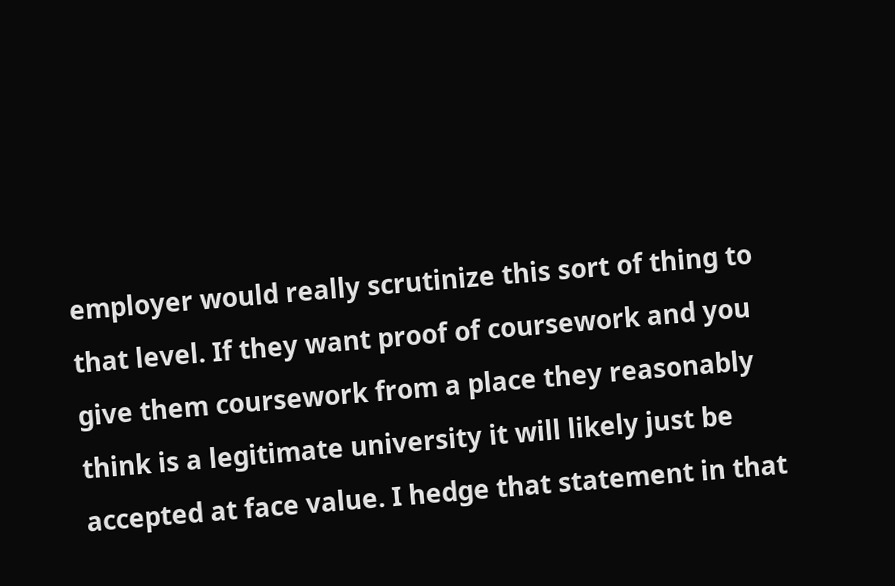employer would really scrutinize this sort of thing to that level. If they want proof of coursework and you give them coursework from a place they reasonably think is a legitimate university it will likely just be accepted at face value. I hedge that statement in that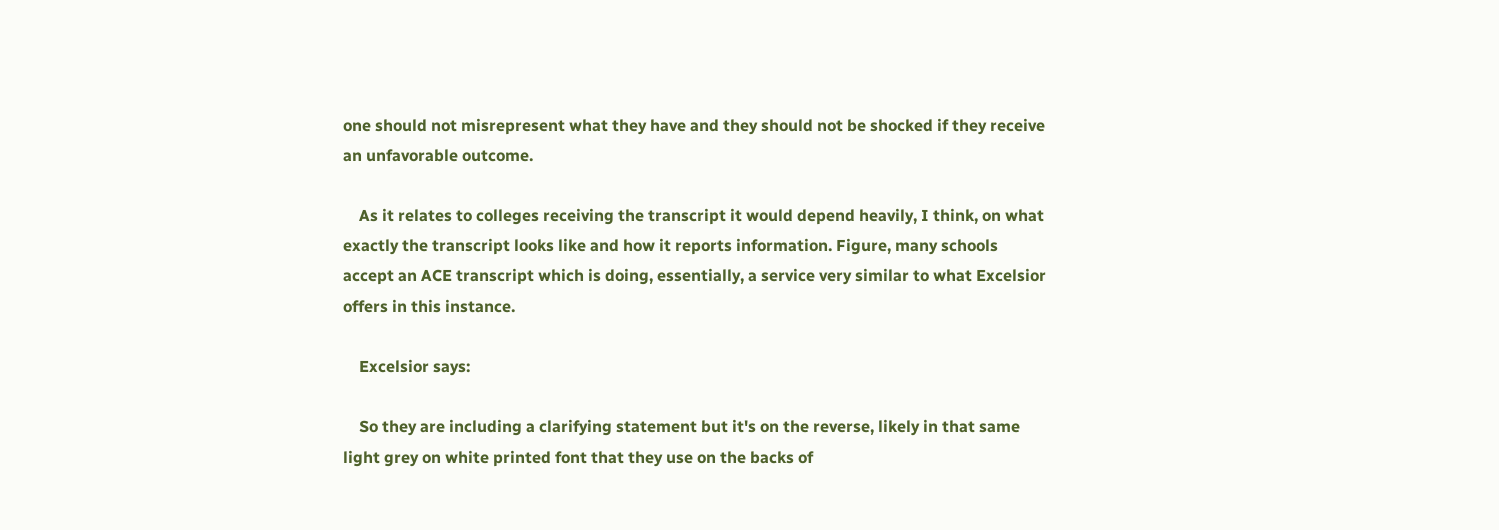one should not misrepresent what they have and they should not be shocked if they receive an unfavorable outcome.

    As it relates to colleges receiving the transcript it would depend heavily, I think, on what exactly the transcript looks like and how it reports information. Figure, many schools accept an ACE transcript which is doing, essentially, a service very similar to what Excelsior offers in this instance.

    Excelsior says:

    So they are including a clarifying statement but it's on the reverse, likely in that same light grey on white printed font that they use on the backs of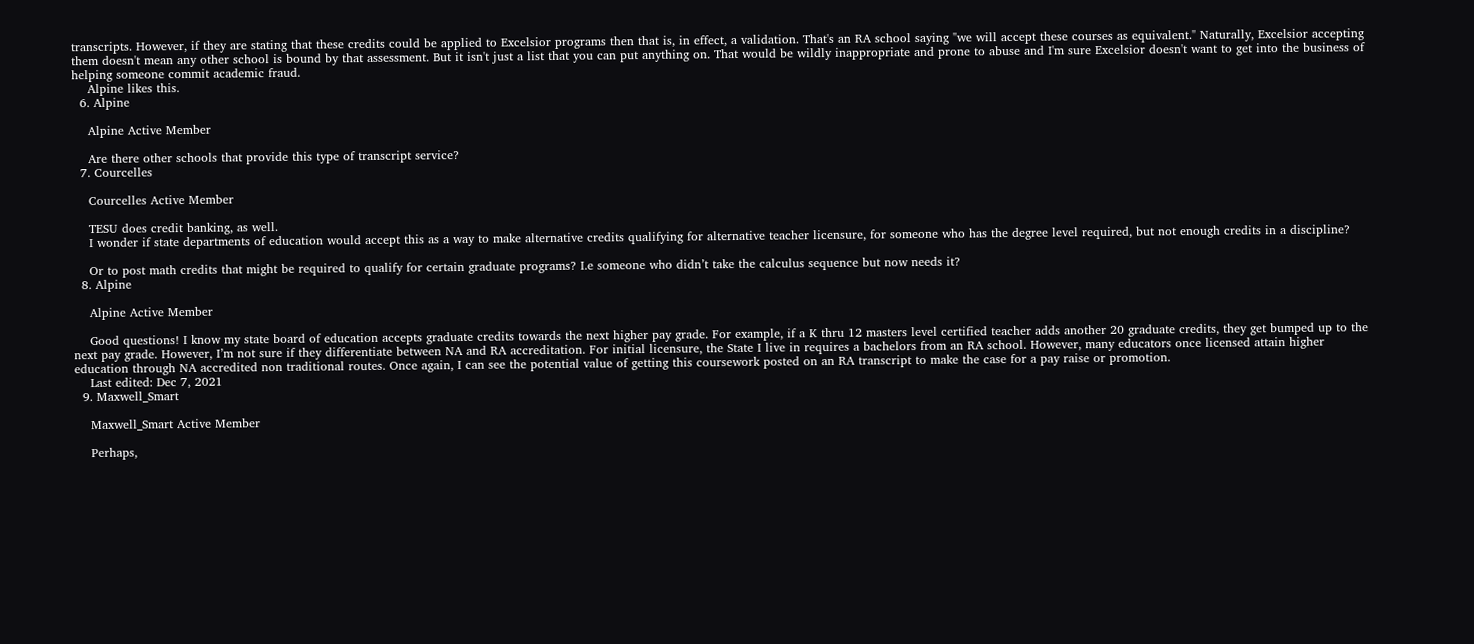transcripts. However, if they are stating that these credits could be applied to Excelsior programs then that is, in effect, a validation. That's an RA school saying "we will accept these courses as equivalent." Naturally, Excelsior accepting them doesn't mean any other school is bound by that assessment. But it isn't just a list that you can put anything on. That would be wildly inappropriate and prone to abuse and I'm sure Excelsior doesn't want to get into the business of helping someone commit academic fraud.
    Alpine likes this.
  6. Alpine

    Alpine Active Member

    Are there other schools that provide this type of transcript service?
  7. Courcelles

    Courcelles Active Member

    TESU does credit banking, as well.
    I wonder if state departments of education would accept this as a way to make alternative credits qualifying for alternative teacher licensure, for someone who has the degree level required, but not enough credits in a discipline?

    Or to post math credits that might be required to qualify for certain graduate programs? I.e someone who didn’t take the calculus sequence but now needs it?
  8. Alpine

    Alpine Active Member

    Good questions! I know my state board of education accepts graduate credits towards the next higher pay grade. For example, if a K thru 12 masters level certified teacher adds another 20 graduate credits, they get bumped up to the next pay grade. However, I’m not sure if they differentiate between NA and RA accreditation. For initial licensure, the State I live in requires a bachelors from an RA school. However, many educators once licensed attain higher education through NA accredited non traditional routes. Once again, I can see the potential value of getting this coursework posted on an RA transcript to make the case for a pay raise or promotion.
    Last edited: Dec 7, 2021
  9. Maxwell_Smart

    Maxwell_Smart Active Member

    Perhaps,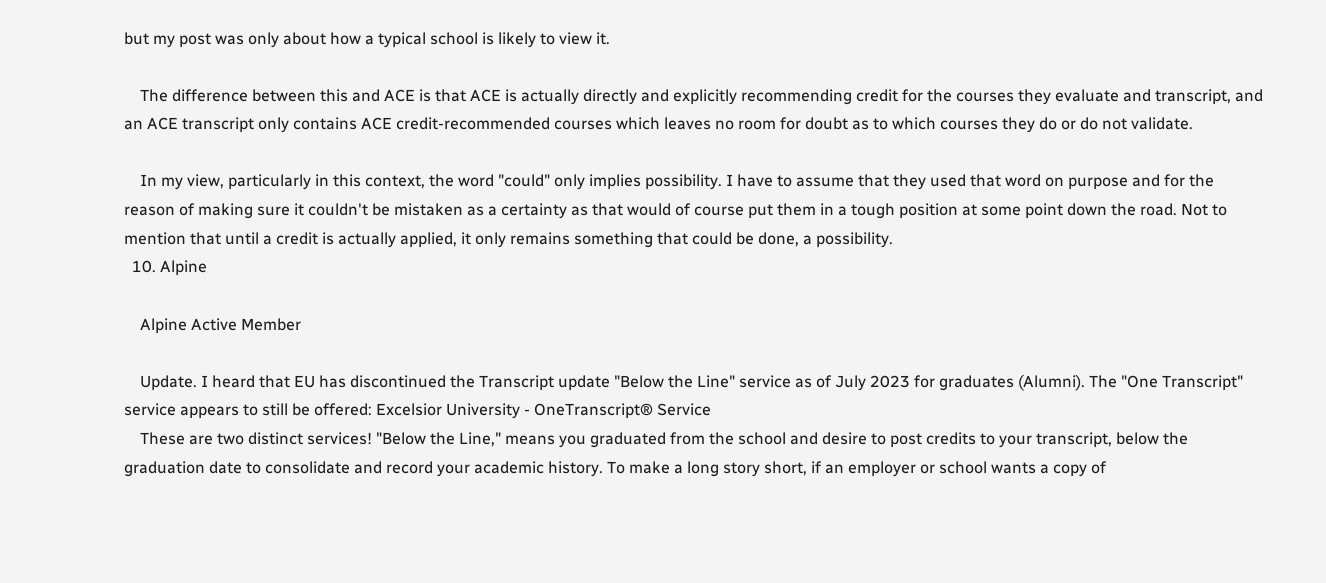but my post was only about how a typical school is likely to view it.

    The difference between this and ACE is that ACE is actually directly and explicitly recommending credit for the courses they evaluate and transcript, and an ACE transcript only contains ACE credit-recommended courses which leaves no room for doubt as to which courses they do or do not validate.

    In my view, particularly in this context, the word "could" only implies possibility. I have to assume that they used that word on purpose and for the reason of making sure it couldn't be mistaken as a certainty as that would of course put them in a tough position at some point down the road. Not to mention that until a credit is actually applied, it only remains something that could be done, a possibility.
  10. Alpine

    Alpine Active Member

    Update. I heard that EU has discontinued the Transcript update "Below the Line" service as of July 2023 for graduates (Alumni). The "One Transcript" service appears to still be offered: Excelsior University - OneTranscript® Service
    These are two distinct services! "Below the Line," means you graduated from the school and desire to post credits to your transcript, below the graduation date to consolidate and record your academic history. To make a long story short, if an employer or school wants a copy of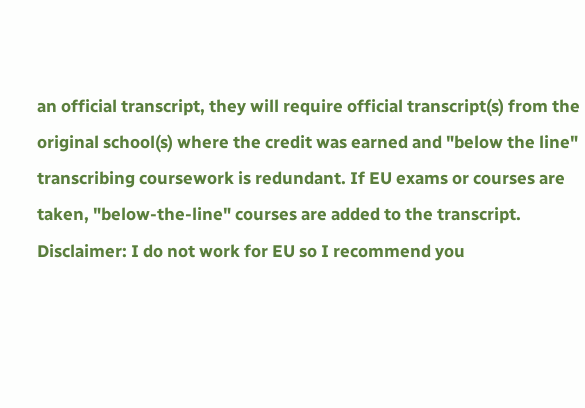an official transcript, they will require official transcript(s) from the original school(s) where the credit was earned and "below the line" transcribing coursework is redundant. If EU exams or courses are taken, "below-the-line" courses are added to the transcript. Disclaimer: I do not work for EU so I recommend you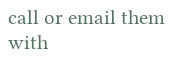call or email them with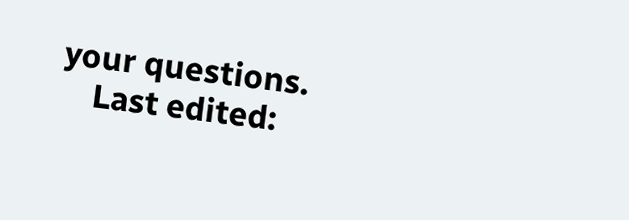your questions.
    Last edited: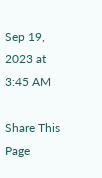Sep 19, 2023 at 3:45 AM

Share This Page